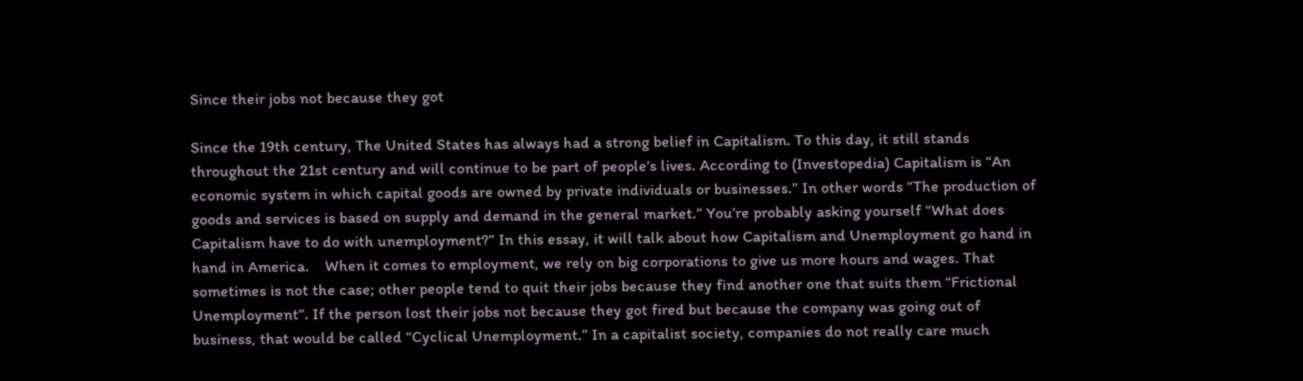Since their jobs not because they got

Since the 19th century, The United States has always had a strong belief in Capitalism. To this day, it still stands throughout the 21st century and will continue to be part of people’s lives. According to (Investopedia) Capitalism is “An economic system in which capital goods are owned by private individuals or businesses.” In other words “The production of goods and services is based on supply and demand in the general market.” You’re probably asking yourself “What does Capitalism have to do with unemployment?” In this essay, it will talk about how Capitalism and Unemployment go hand in hand in America.    When it comes to employment, we rely on big corporations to give us more hours and wages. That sometimes is not the case; other people tend to quit their jobs because they find another one that suits them “Frictional Unemployment”. If the person lost their jobs not because they got fired but because the company was going out of business, that would be called “Cyclical Unemployment.” In a capitalist society, companies do not really care much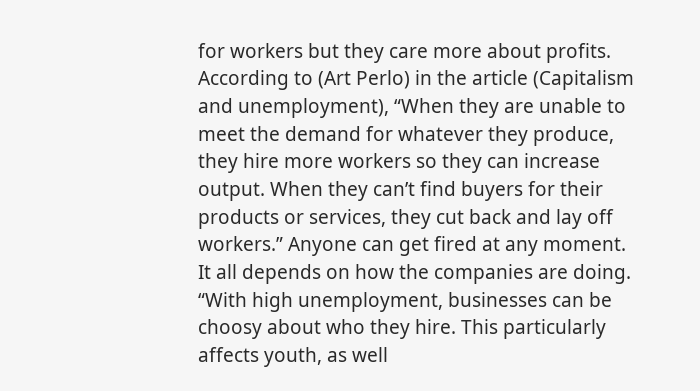for workers but they care more about profits. According to (Art Perlo) in the article (Capitalism and unemployment), “When they are unable to meet the demand for whatever they produce, they hire more workers so they can increase output. When they can’t find buyers for their products or services, they cut back and lay off workers.” Anyone can get fired at any moment. It all depends on how the companies are doing.    “With high unemployment, businesses can be choosy about who they hire. This particularly affects youth, as well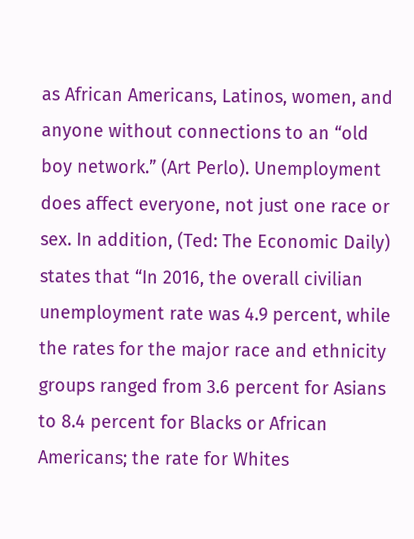as African Americans, Latinos, women, and anyone without connections to an “old boy network.” (Art Perlo). Unemployment does affect everyone, not just one race or sex. In addition, (Ted: The Economic Daily) states that “In 2016, the overall civilian unemployment rate was 4.9 percent, while the rates for the major race and ethnicity groups ranged from 3.6 percent for Asians to 8.4 percent for Blacks or African Americans; the rate for Whites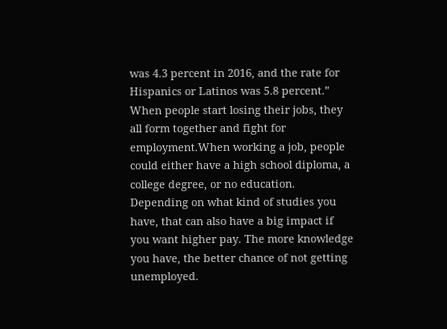was 4.3 percent in 2016, and the rate for Hispanics or Latinos was 5.8 percent.” When people start losing their jobs, they all form together and fight for employment.When working a job, people could either have a high school diploma, a college degree, or no education.  Depending on what kind of studies you have, that can also have a big impact if you want higher pay. The more knowledge you have, the better chance of not getting unemployed.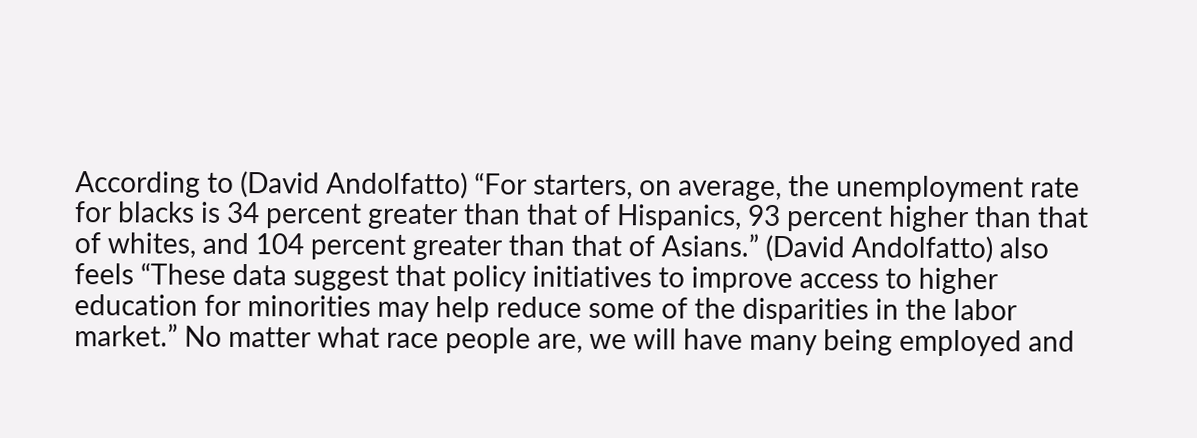According to (David Andolfatto) “For starters, on average, the unemployment rate for blacks is 34 percent greater than that of Hispanics, 93 percent higher than that of whites, and 104 percent greater than that of Asians.” (David Andolfatto) also feels “These data suggest that policy initiatives to improve access to higher education for minorities may help reduce some of the disparities in the labor market.” No matter what race people are, we will have many being employed and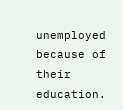unemployed because of their education.